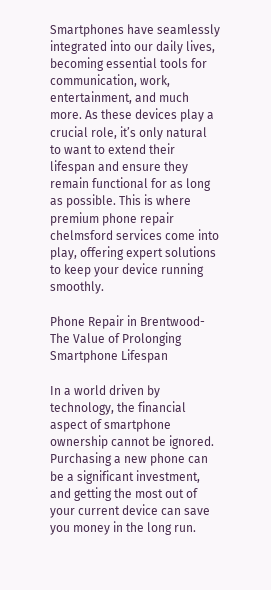Smartphones have seamlessly integrated into our daily lives, becoming essential tools for communication, work, entertainment, and much more. As these devices play a crucial role, it’s only natural to want to extend their lifespan and ensure they remain functional for as long as possible. This is where premium phone repair chelmsford services come into play, offering expert solutions to keep your device running smoothly.

Phone Repair in Brentwood- The Value of Prolonging Smartphone Lifespan

In a world driven by technology, the financial aspect of smartphone ownership cannot be ignored. Purchasing a new phone can be a significant investment, and getting the most out of your current device can save you money in the long run.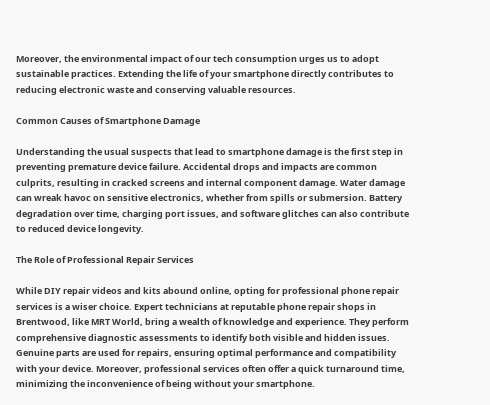Moreover, the environmental impact of our tech consumption urges us to adopt sustainable practices. Extending the life of your smartphone directly contributes to reducing electronic waste and conserving valuable resources.

Common Causes of Smartphone Damage

Understanding the usual suspects that lead to smartphone damage is the first step in preventing premature device failure. Accidental drops and impacts are common culprits, resulting in cracked screens and internal component damage. Water damage can wreak havoc on sensitive electronics, whether from spills or submersion. Battery degradation over time, charging port issues, and software glitches can also contribute to reduced device longevity.

The Role of Professional Repair Services

While DIY repair videos and kits abound online, opting for professional phone repair services is a wiser choice. Expert technicians at reputable phone repair shops in Brentwood, like MRT World, bring a wealth of knowledge and experience. They perform comprehensive diagnostic assessments to identify both visible and hidden issues. Genuine parts are used for repairs, ensuring optimal performance and compatibility with your device. Moreover, professional services often offer a quick turnaround time, minimizing the inconvenience of being without your smartphone.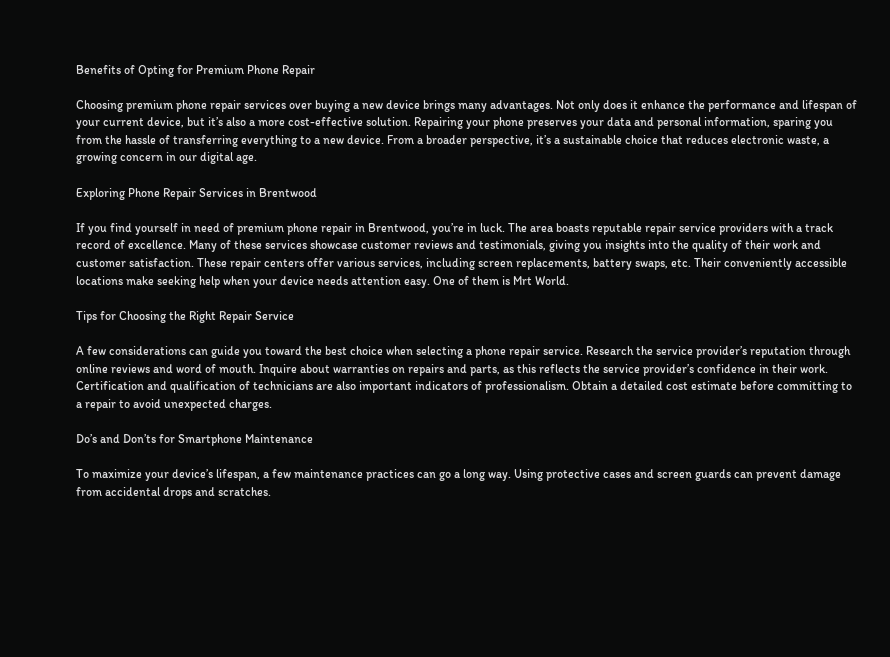Benefits of Opting for Premium Phone Repair

Choosing premium phone repair services over buying a new device brings many advantages. Not only does it enhance the performance and lifespan of your current device, but it’s also a more cost-effective solution. Repairing your phone preserves your data and personal information, sparing you from the hassle of transferring everything to a new device. From a broader perspective, it’s a sustainable choice that reduces electronic waste, a growing concern in our digital age.

Exploring Phone Repair Services in Brentwood

If you find yourself in need of premium phone repair in Brentwood, you’re in luck. The area boasts reputable repair service providers with a track record of excellence. Many of these services showcase customer reviews and testimonials, giving you insights into the quality of their work and customer satisfaction. These repair centers offer various services, including screen replacements, battery swaps, etc. Their conveniently accessible locations make seeking help when your device needs attention easy. One of them is Mrt World.

Tips for Choosing the Right Repair Service

A few considerations can guide you toward the best choice when selecting a phone repair service. Research the service provider’s reputation through online reviews and word of mouth. Inquire about warranties on repairs and parts, as this reflects the service provider’s confidence in their work. Certification and qualification of technicians are also important indicators of professionalism. Obtain a detailed cost estimate before committing to a repair to avoid unexpected charges.

Do’s and Don’ts for Smartphone Maintenance

To maximize your device’s lifespan, a few maintenance practices can go a long way. Using protective cases and screen guards can prevent damage from accidental drops and scratches.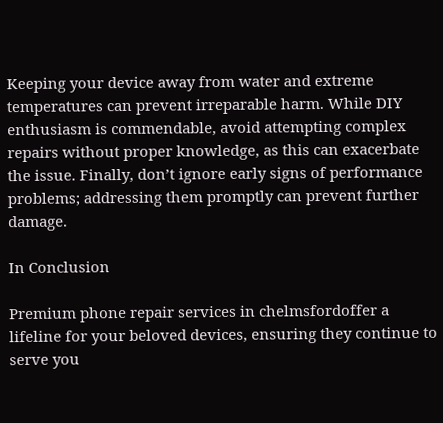Keeping your device away from water and extreme temperatures can prevent irreparable harm. While DIY enthusiasm is commendable, avoid attempting complex repairs without proper knowledge, as this can exacerbate the issue. Finally, don’t ignore early signs of performance problems; addressing them promptly can prevent further damage.

In Conclusion

Premium phone repair services in chelmsfordoffer a lifeline for your beloved devices, ensuring they continue to serve you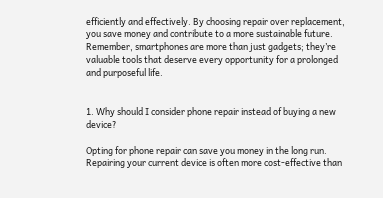efficiently and effectively. By choosing repair over replacement, you save money and contribute to a more sustainable future. Remember, smartphones are more than just gadgets; they’re valuable tools that deserve every opportunity for a prolonged and purposeful life.


1. Why should I consider phone repair instead of buying a new device?

Opting for phone repair can save you money in the long run. Repairing your current device is often more cost-effective than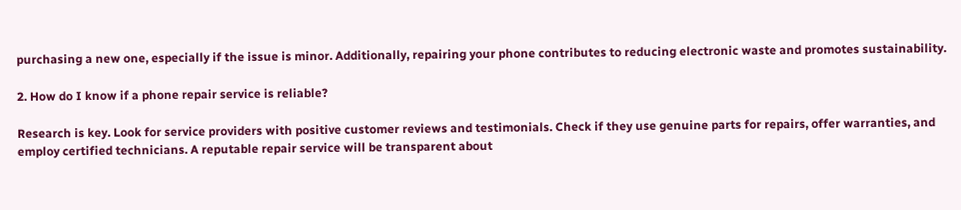purchasing a new one, especially if the issue is minor. Additionally, repairing your phone contributes to reducing electronic waste and promotes sustainability.

2. How do I know if a phone repair service is reliable?

Research is key. Look for service providers with positive customer reviews and testimonials. Check if they use genuine parts for repairs, offer warranties, and employ certified technicians. A reputable repair service will be transparent about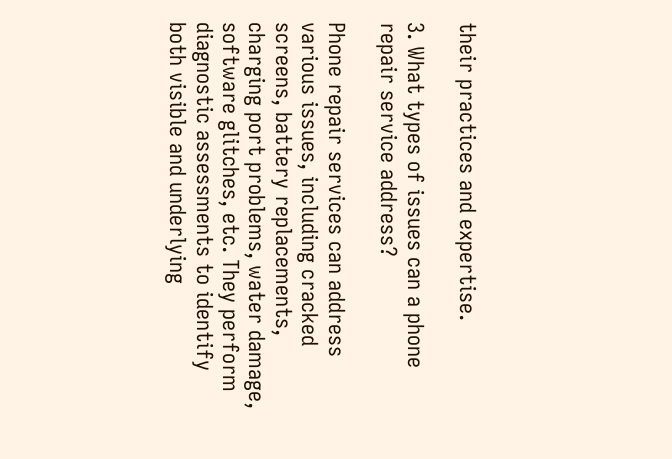their practices and expertise.

3. What types of issues can a phone repair service address?

Phone repair services can address various issues, including cracked screens, battery replacements, charging port problems, water damage, software glitches, etc. They perform diagnostic assessments to identify both visible and underlying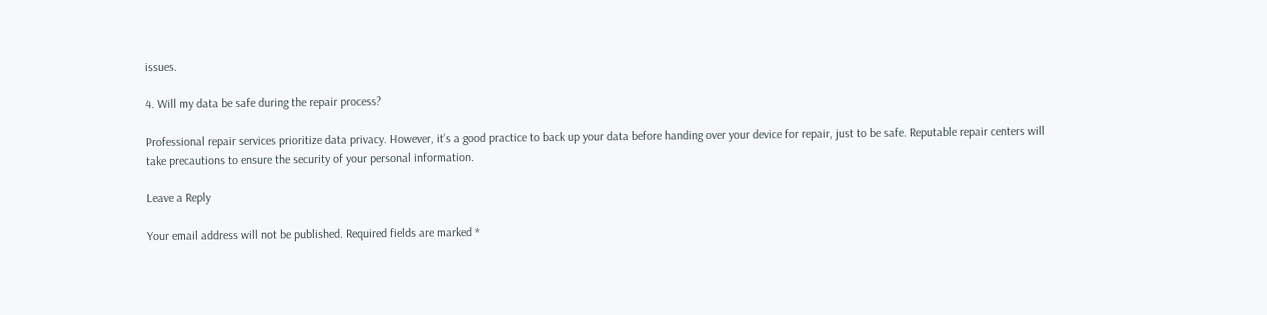issues.

4. Will my data be safe during the repair process?

Professional repair services prioritize data privacy. However, it’s a good practice to back up your data before handing over your device for repair, just to be safe. Reputable repair centers will take precautions to ensure the security of your personal information.

Leave a Reply

Your email address will not be published. Required fields are marked *